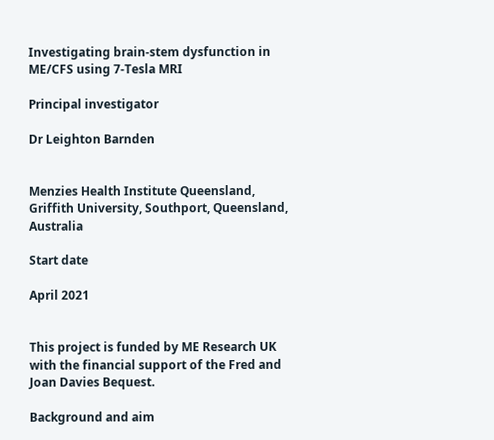Investigating brain-stem dysfunction in ME/CFS using 7-Tesla MRI

Principal investigator

Dr Leighton Barnden


Menzies Health Institute Queensland, Griffith University, Southport, Queensland, Australia

Start date

April 2021


This project is funded by ME Research UK with the financial support of the Fred and Joan Davies Bequest.

Background and aim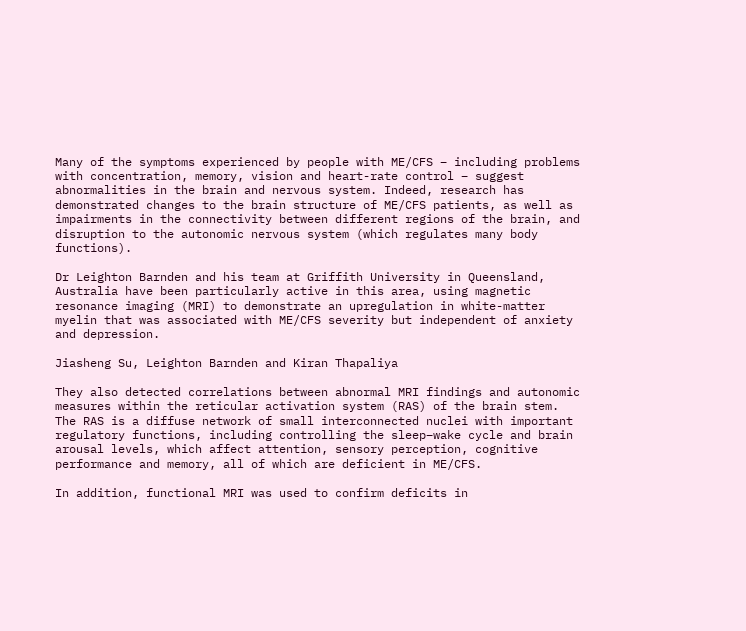Many of the symptoms experienced by people with ME/CFS – including problems with concentration, memory, vision and heart-rate control – suggest abnormalities in the brain and nervous system. Indeed, research has demonstrated changes to the brain structure of ME/CFS patients, as well as impairments in the connectivity between different regions of the brain, and disruption to the autonomic nervous system (which regulates many body functions).

Dr Leighton Barnden and his team at Griffith University in Queensland, Australia have been particularly active in this area, using magnetic resonance imaging (MRI) to demonstrate an upregulation in white-matter myelin that was associated with ME/CFS severity but independent of anxiety and depression.

Jiasheng Su, Leighton Barnden and Kiran Thapaliya

They also detected correlations between abnormal MRI findings and autonomic measures within the reticular activation system (RAS) of the brain stem. The RAS is a diffuse network of small interconnected nuclei with important regulatory functions, including controlling the sleep–wake cycle and brain arousal levels, which affect attention, sensory perception, cognitive performance and memory, all of which are deficient in ME/CFS.

In addition, functional MRI was used to confirm deficits in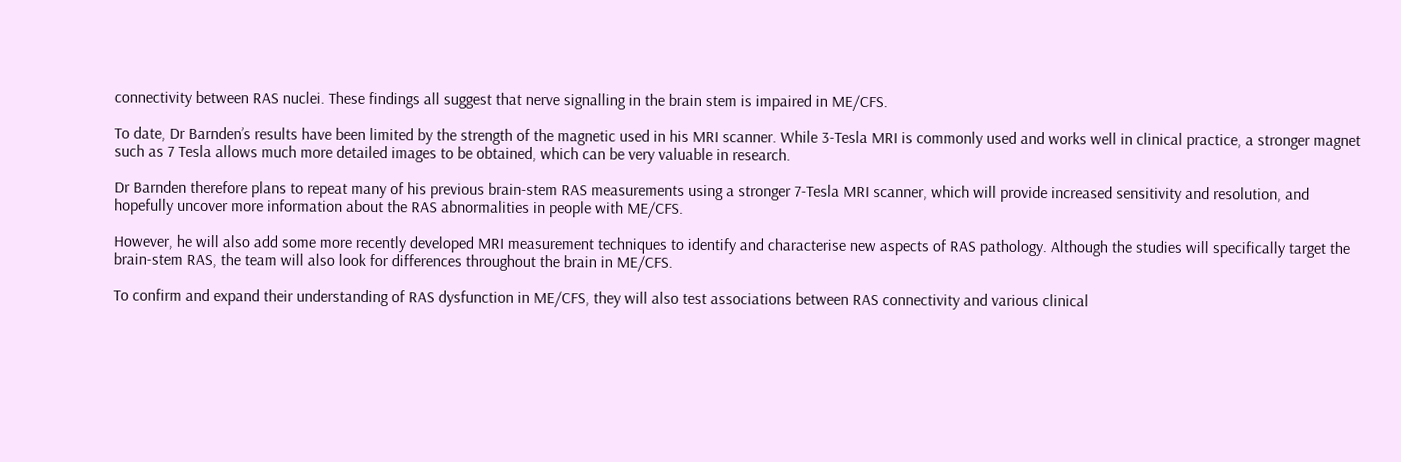connectivity between RAS nuclei. These findings all suggest that nerve signalling in the brain stem is impaired in ME/CFS.

To date, Dr Barnden’s results have been limited by the strength of the magnetic used in his MRI scanner. While 3-Tesla MRI is commonly used and works well in clinical practice, a stronger magnet such as 7 Tesla allows much more detailed images to be obtained, which can be very valuable in research.

Dr Barnden therefore plans to repeat many of his previous brain-stem RAS measurements using a stronger 7-Tesla MRI scanner, which will provide increased sensitivity and resolution, and hopefully uncover more information about the RAS abnormalities in people with ME/CFS.

However, he will also add some more recently developed MRI measurement techniques to identify and characterise new aspects of RAS pathology. Although the studies will specifically target the brain-stem RAS, the team will also look for differences throughout the brain in ME/CFS.

To confirm and expand their understanding of RAS dysfunction in ME/CFS, they will also test associations between RAS connectivity and various clinical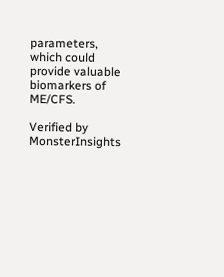parameters, which could provide valuable biomarkers of ME/CFS.

Verified by MonsterInsights